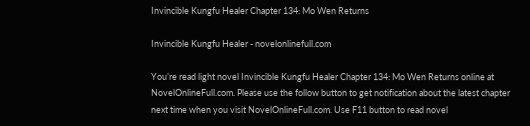Invincible Kungfu Healer Chapter 134: Mo Wen Returns

Invincible Kungfu Healer - novelonlinefull.com

You’re read light novel Invincible Kungfu Healer Chapter 134: Mo Wen Returns online at NovelOnlineFull.com. Please use the follow button to get notification about the latest chapter next time when you visit NovelOnlineFull.com. Use F11 button to read novel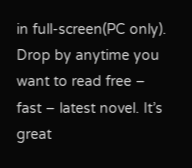in full-screen(PC only). Drop by anytime you want to read free – fast – latest novel. It’s great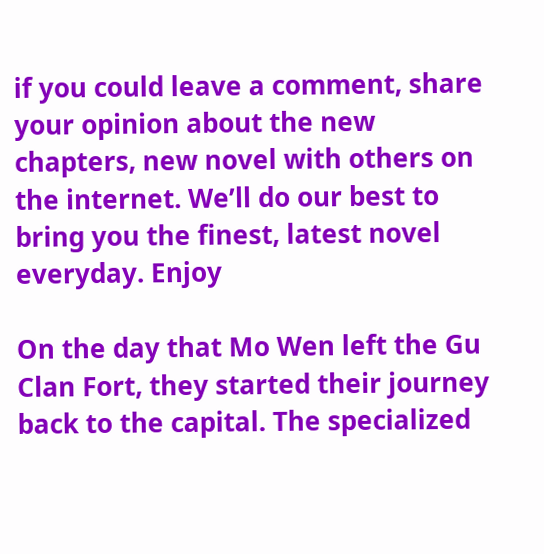if you could leave a comment, share your opinion about the new chapters, new novel with others on the internet. We’ll do our best to bring you the finest, latest novel everyday. Enjoy

On the day that Mo Wen left the Gu Clan Fort, they started their journey back to the capital. The specialized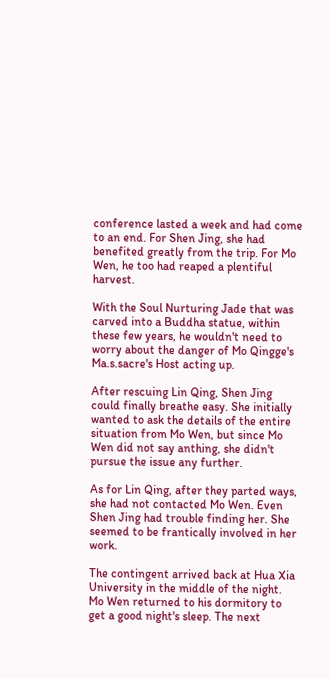conference lasted a week and had come to an end. For Shen Jing, she had benefited greatly from the trip. For Mo Wen, he too had reaped a plentiful harvest.

With the Soul Nurturing Jade that was carved into a Buddha statue, within these few years, he wouldn't need to worry about the danger of Mo Qingge's Ma.s.sacre's Host acting up.

After rescuing Lin Qing, Shen Jing could finally breathe easy. She initially wanted to ask the details of the entire situation from Mo Wen, but since Mo Wen did not say anthing, she didn't pursue the issue any further.

As for Lin Qing, after they parted ways, she had not contacted Mo Wen. Even Shen Jing had trouble finding her. She seemed to be frantically involved in her work.

The contingent arrived back at Hua Xia University in the middle of the night. Mo Wen returned to his dormitory to get a good night's sleep. The next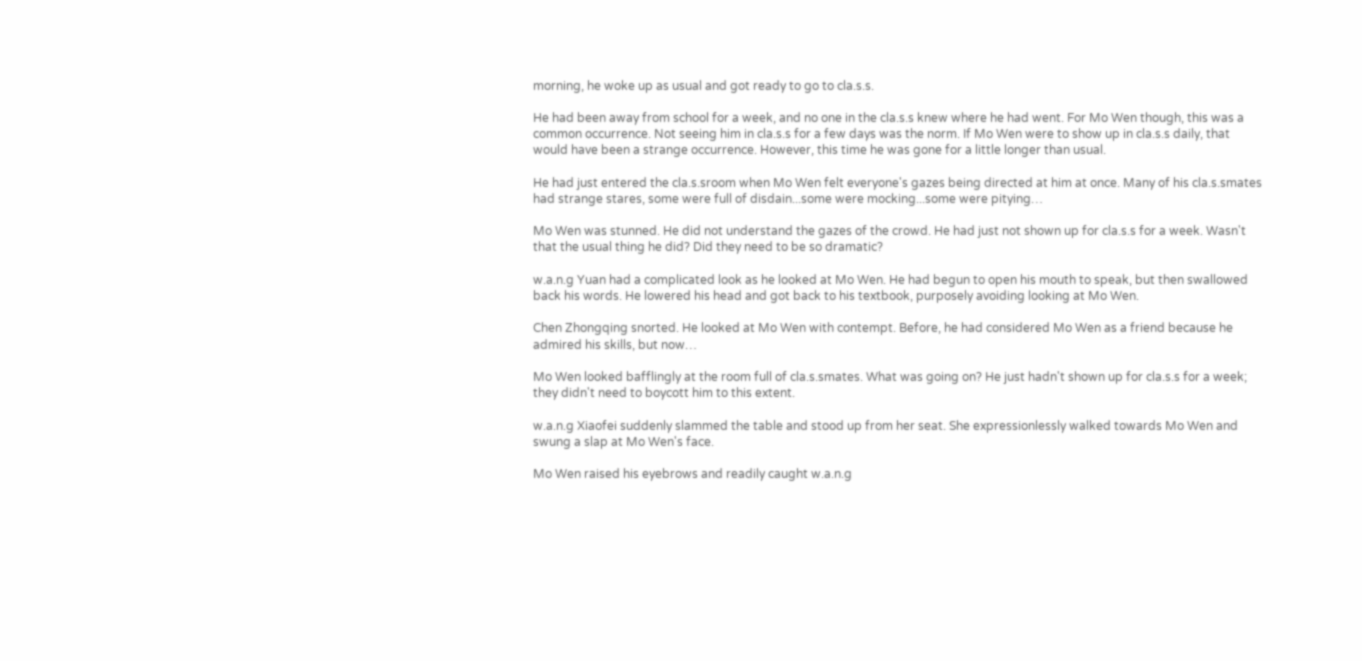morning, he woke up as usual and got ready to go to cla.s.s.

He had been away from school for a week, and no one in the cla.s.s knew where he had went. For Mo Wen though, this was a common occurrence. Not seeing him in cla.s.s for a few days was the norm. If Mo Wen were to show up in cla.s.s daily, that would have been a strange occurrence. However, this time he was gone for a little longer than usual.

He had just entered the cla.s.sroom when Mo Wen felt everyone's gazes being directed at him at once. Many of his cla.s.smates had strange stares, some were full of disdain...some were mocking...some were pitying…

Mo Wen was stunned. He did not understand the gazes of the crowd. He had just not shown up for cla.s.s for a week. Wasn't that the usual thing he did? Did they need to be so dramatic?

w.a.n.g Yuan had a complicated look as he looked at Mo Wen. He had begun to open his mouth to speak, but then swallowed back his words. He lowered his head and got back to his textbook, purposely avoiding looking at Mo Wen.

Chen Zhongqing snorted. He looked at Mo Wen with contempt. Before, he had considered Mo Wen as a friend because he admired his skills, but now…

Mo Wen looked bafflingly at the room full of cla.s.smates. What was going on? He just hadn't shown up for cla.s.s for a week; they didn't need to boycott him to this extent.

w.a.n.g Xiaofei suddenly slammed the table and stood up from her seat. She expressionlessly walked towards Mo Wen and swung a slap at Mo Wen's face.

Mo Wen raised his eyebrows and readily caught w.a.n.g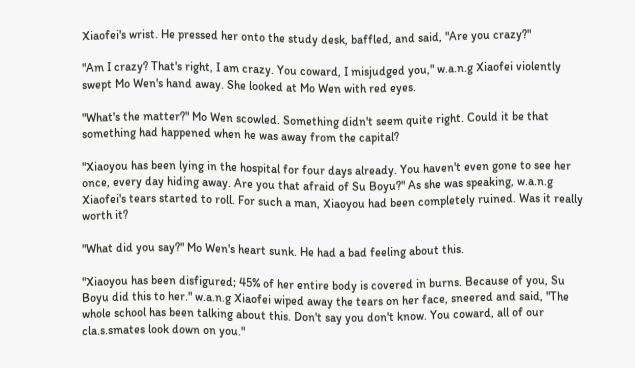Xiaofei's wrist. He pressed her onto the study desk, baffled, and said, "Are you crazy?"

"Am I crazy? That's right, I am crazy. You coward, I misjudged you," w.a.n.g Xiaofei violently swept Mo Wen's hand away. She looked at Mo Wen with red eyes.

"What's the matter?" Mo Wen scowled. Something didn't seem quite right. Could it be that something had happened when he was away from the capital?

"Xiaoyou has been lying in the hospital for four days already. You haven't even gone to see her once, every day hiding away. Are you that afraid of Su Boyu?" As she was speaking, w.a.n.g Xiaofei's tears started to roll. For such a man, Xiaoyou had been completely ruined. Was it really worth it?

"What did you say?" Mo Wen's heart sunk. He had a bad feeling about this.

"Xiaoyou has been disfigured; 45% of her entire body is covered in burns. Because of you, Su Boyu did this to her." w.a.n.g Xiaofei wiped away the tears on her face, sneered and said, "The whole school has been talking about this. Don't say you don't know. You coward, all of our cla.s.smates look down on you."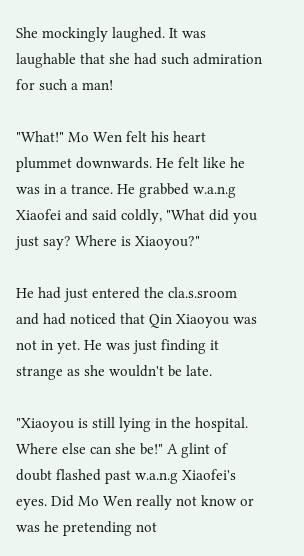She mockingly laughed. It was laughable that she had such admiration for such a man!

"What!" Mo Wen felt his heart plummet downwards. He felt like he was in a trance. He grabbed w.a.n.g Xiaofei and said coldly, "What did you just say? Where is Xiaoyou?"

He had just entered the cla.s.sroom and had noticed that Qin Xiaoyou was not in yet. He was just finding it strange as she wouldn't be late.

"Xiaoyou is still lying in the hospital. Where else can she be!" A glint of doubt flashed past w.a.n.g Xiaofei's eyes. Did Mo Wen really not know or was he pretending not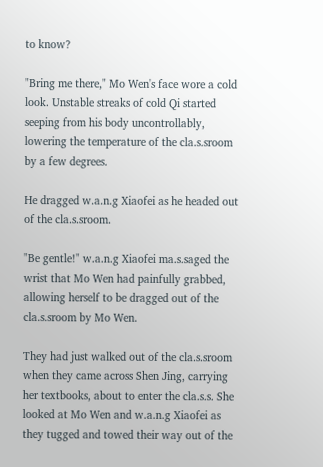to know?

"Bring me there," Mo Wen's face wore a cold look. Unstable streaks of cold Qi started seeping from his body uncontrollably, lowering the temperature of the cla.s.sroom by a few degrees.

He dragged w.a.n.g Xiaofei as he headed out of the cla.s.sroom.

"Be gentle!" w.a.n.g Xiaofei ma.s.saged the wrist that Mo Wen had painfully grabbed, allowing herself to be dragged out of the cla.s.sroom by Mo Wen.

They had just walked out of the cla.s.sroom when they came across Shen Jing, carrying her textbooks, about to enter the cla.s.s. She looked at Mo Wen and w.a.n.g Xiaofei as they tugged and towed their way out of the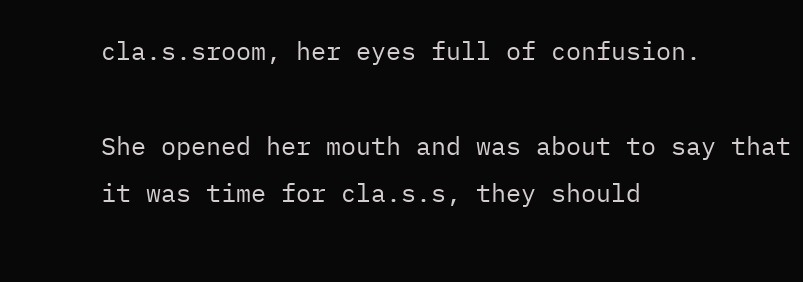cla.s.sroom, her eyes full of confusion.

She opened her mouth and was about to say that it was time for cla.s.s, they should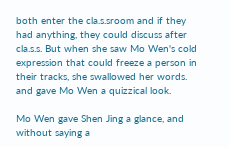both enter the cla.s.sroom and if they had anything, they could discuss after cla.s.s. But when she saw Mo Wen's cold expression that could freeze a person in their tracks, she swallowed her words. and gave Mo Wen a quizzical look.

Mo Wen gave Shen Jing a glance, and without saying a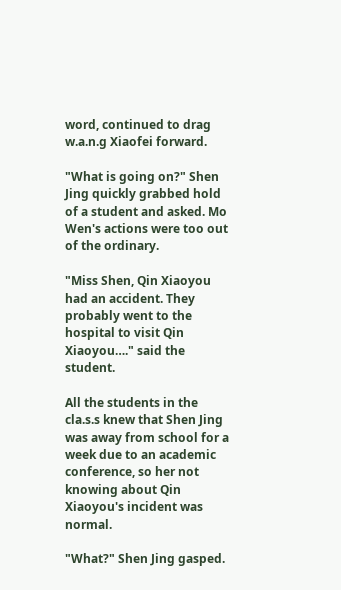word, continued to drag w.a.n.g Xiaofei forward.

"What is going on?" Shen Jing quickly grabbed hold of a student and asked. Mo Wen's actions were too out of the ordinary.

"Miss Shen, Qin Xiaoyou had an accident. They probably went to the hospital to visit Qin Xiaoyou…." said the student.

All the students in the cla.s.s knew that Shen Jing was away from school for a week due to an academic conference, so her not knowing about Qin Xiaoyou's incident was normal.

"What?" Shen Jing gasped.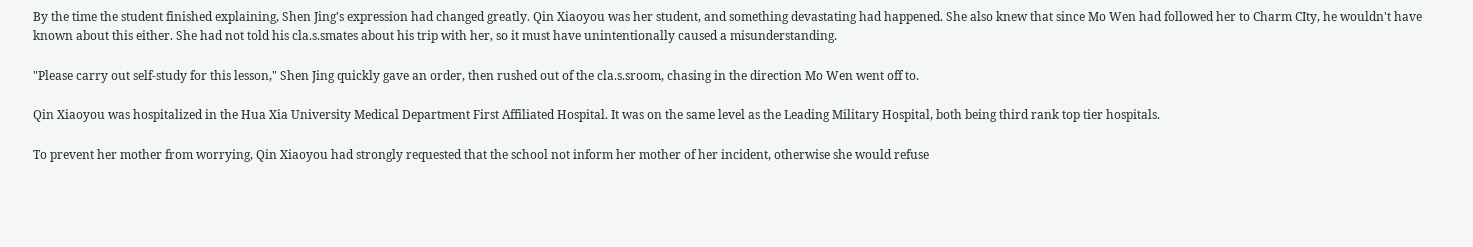By the time the student finished explaining, Shen Jing's expression had changed greatly. Qin Xiaoyou was her student, and something devastating had happened. She also knew that since Mo Wen had followed her to Charm CIty, he wouldn't have known about this either. She had not told his cla.s.smates about his trip with her, so it must have unintentionally caused a misunderstanding.

"Please carry out self-study for this lesson," Shen Jing quickly gave an order, then rushed out of the cla.s.sroom, chasing in the direction Mo Wen went off to.

Qin Xiaoyou was hospitalized in the Hua Xia University Medical Department First Affiliated Hospital. It was on the same level as the Leading Military Hospital, both being third rank top tier hospitals.

To prevent her mother from worrying, Qin Xiaoyou had strongly requested that the school not inform her mother of her incident, otherwise she would refuse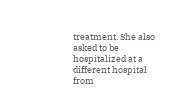treatment. She also asked to be hospitalized at a different hospital from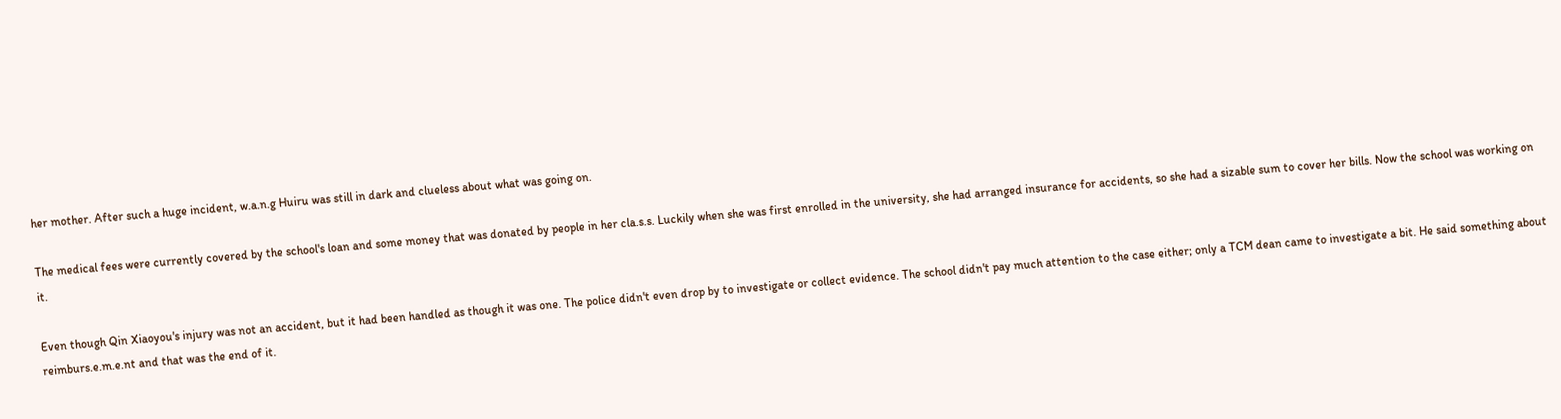her mother. After such a huge incident, w.a.n.g Huiru was still in dark and clueless about what was going on.

The medical fees were currently covered by the school's loan and some money that was donated by people in her cla.s.s. Luckily when she was first enrolled in the university, she had arranged insurance for accidents, so she had a sizable sum to cover her bills. Now the school was working on it.

Even though Qin Xiaoyou's injury was not an accident, but it had been handled as though it was one. The police didn't even drop by to investigate or collect evidence. The school didn't pay much attention to the case either; only a TCM dean came to investigate a bit. He said something about reimburs.e.m.e.nt and that was the end of it.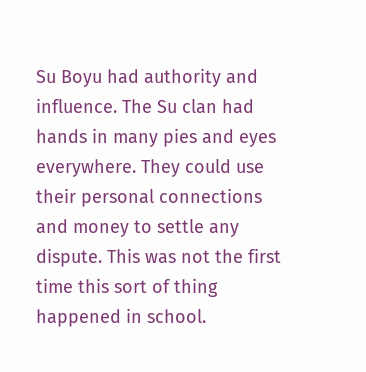Su Boyu had authority and influence. The Su clan had hands in many pies and eyes everywhere. They could use their personal connections and money to settle any dispute. This was not the first time this sort of thing happened in school.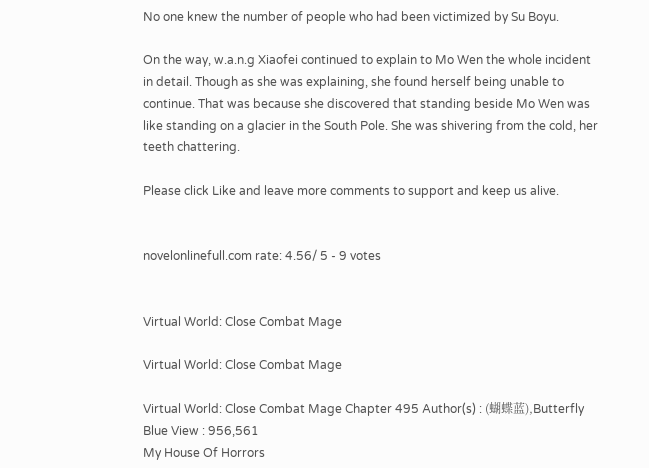No one knew the number of people who had been victimized by Su Boyu.

On the way, w.a.n.g Xiaofei continued to explain to Mo Wen the whole incident in detail. Though as she was explaining, she found herself being unable to continue. That was because she discovered that standing beside Mo Wen was like standing on a glacier in the South Pole. She was shivering from the cold, her teeth chattering.

Please click Like and leave more comments to support and keep us alive.


novelonlinefull.com rate: 4.56/ 5 - 9 votes


Virtual World: Close Combat Mage

Virtual World: Close Combat Mage

Virtual World: Close Combat Mage Chapter 495 Author(s) : (蝴蝶蓝),Butterfly Blue View : 956,561
My House Of Horrors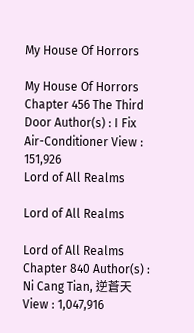My House Of Horrors

My House Of Horrors Chapter 456 The Third Door Author(s) : I Fix Air-Conditioner View : 151,926
Lord of All Realms

Lord of All Realms

Lord of All Realms Chapter 840 Author(s) : Ni Cang Tian, 逆蒼天 View : 1,047,916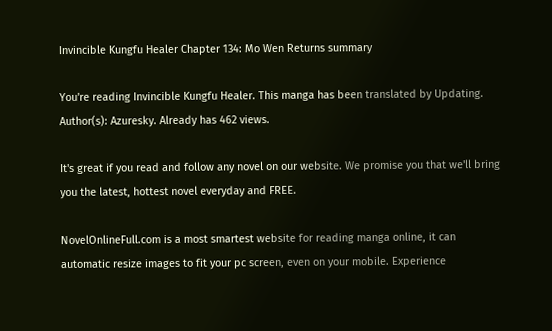Invincible Kungfu Healer Chapter 134: Mo Wen Returns summary

You're reading Invincible Kungfu Healer. This manga has been translated by Updating. Author(s): Azuresky. Already has 462 views.

It's great if you read and follow any novel on our website. We promise you that we'll bring you the latest, hottest novel everyday and FREE.

NovelOnlineFull.com is a most smartest website for reading manga online, it can automatic resize images to fit your pc screen, even on your mobile. Experience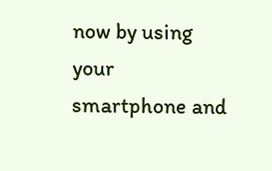now by using your smartphone and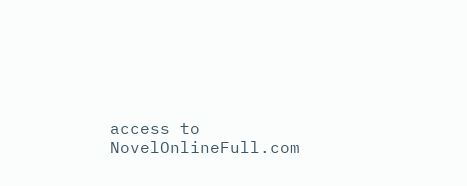access to NovelOnlineFull.com